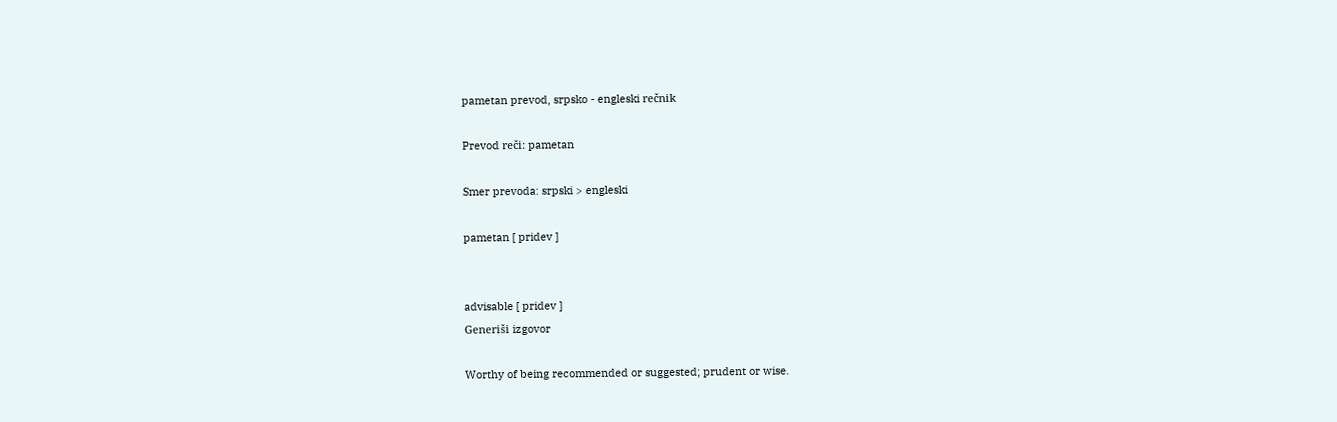pametan prevod, srpsko - engleski rečnik

Prevod reči: pametan

Smer prevoda: srpski > engleski

pametan [ pridev ]


advisable [ pridev ]
Generiši izgovor

Worthy of being recommended or suggested; prudent or wise.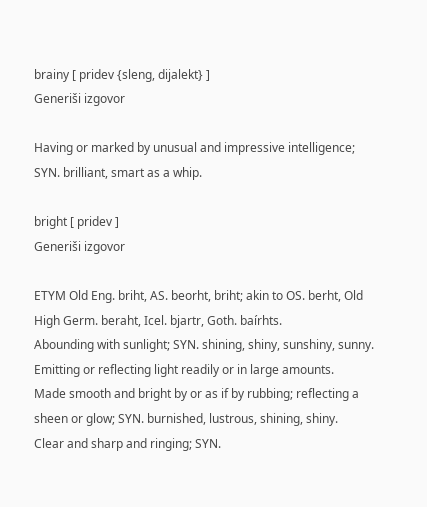brainy [ pridev {sleng, dijalekt} ]
Generiši izgovor

Having or marked by unusual and impressive intelligence; SYN. brilliant, smart as a whip.

bright [ pridev ]
Generiši izgovor

ETYM Old Eng. briht, AS. beorht, briht; akin to OS. berht, Old High Germ. beraht, Icel. bjartr, Goth. baírhts.
Abounding with sunlight; SYN. shining, shiny, sunshiny, sunny.
Emitting or reflecting light readily or in large amounts.
Made smooth and bright by or as if by rubbing; reflecting a sheen or glow; SYN. burnished, lustrous, shining, shiny.
Clear and sharp and ringing; SYN.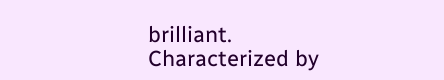brilliant.
Characterized by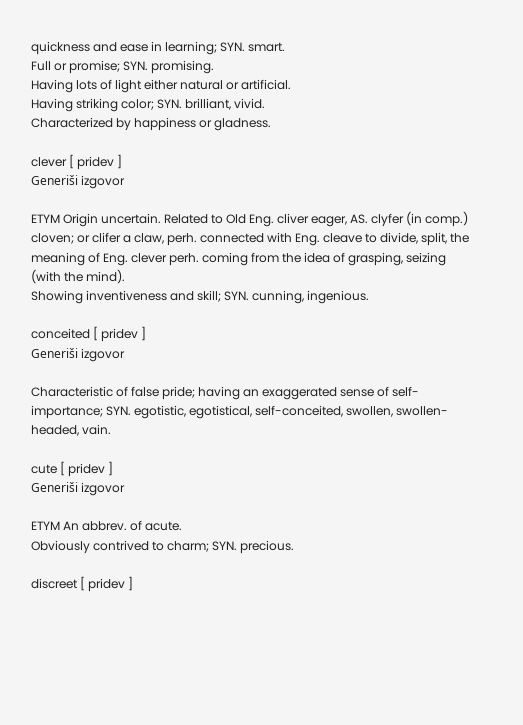quickness and ease in learning; SYN. smart.
Full or promise; SYN. promising.
Having lots of light either natural or artificial.
Having striking color; SYN. brilliant, vivid.
Characterized by happiness or gladness.

clever [ pridev ]
Generiši izgovor

ETYM Origin uncertain. Related to Old Eng. cliver eager, AS. clyfer (in comp.) cloven; or clifer a claw, perh. connected with Eng. cleave to divide, split, the meaning of Eng. clever perh. coming from the idea of grasping, seizing (with the mind).
Showing inventiveness and skill; SYN. cunning, ingenious.

conceited [ pridev ]
Generiši izgovor

Characteristic of false pride; having an exaggerated sense of self-importance; SYN. egotistic, egotistical, self-conceited, swollen, swollen-headed, vain.

cute [ pridev ]
Generiši izgovor

ETYM An abbrev. of acute.
Obviously contrived to charm; SYN. precious.

discreet [ pridev ]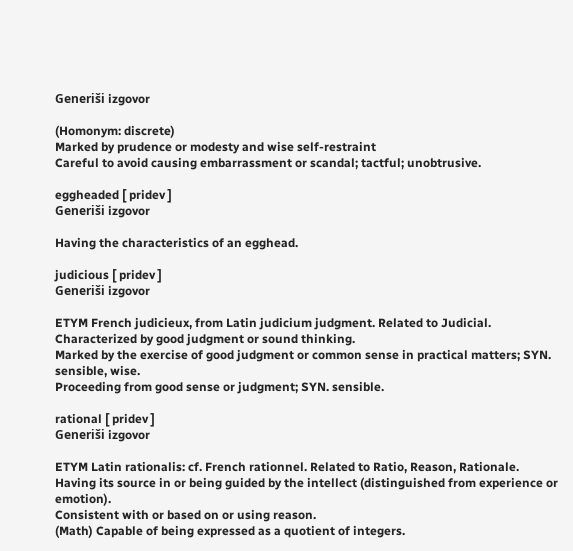Generiši izgovor

(Homonym: discrete)
Marked by prudence or modesty and wise self-restraint
Careful to avoid causing embarrassment or scandal; tactful; unobtrusive.

eggheaded [ pridev ]
Generiši izgovor

Having the characteristics of an egghead.

judicious [ pridev ]
Generiši izgovor

ETYM French judicieux, from Latin judicium judgment. Related to Judicial.
Characterized by good judgment or sound thinking.
Marked by the exercise of good judgment or common sense in practical matters; SYN. sensible, wise.
Proceeding from good sense or judgment; SYN. sensible.

rational [ pridev ]
Generiši izgovor

ETYM Latin rationalis: cf. French rationnel. Related to Ratio, Reason, Rationale.
Having its source in or being guided by the intellect (distinguished from experience or emotion).
Consistent with or based on or using reason.
(Math) Capable of being expressed as a quotient of integers.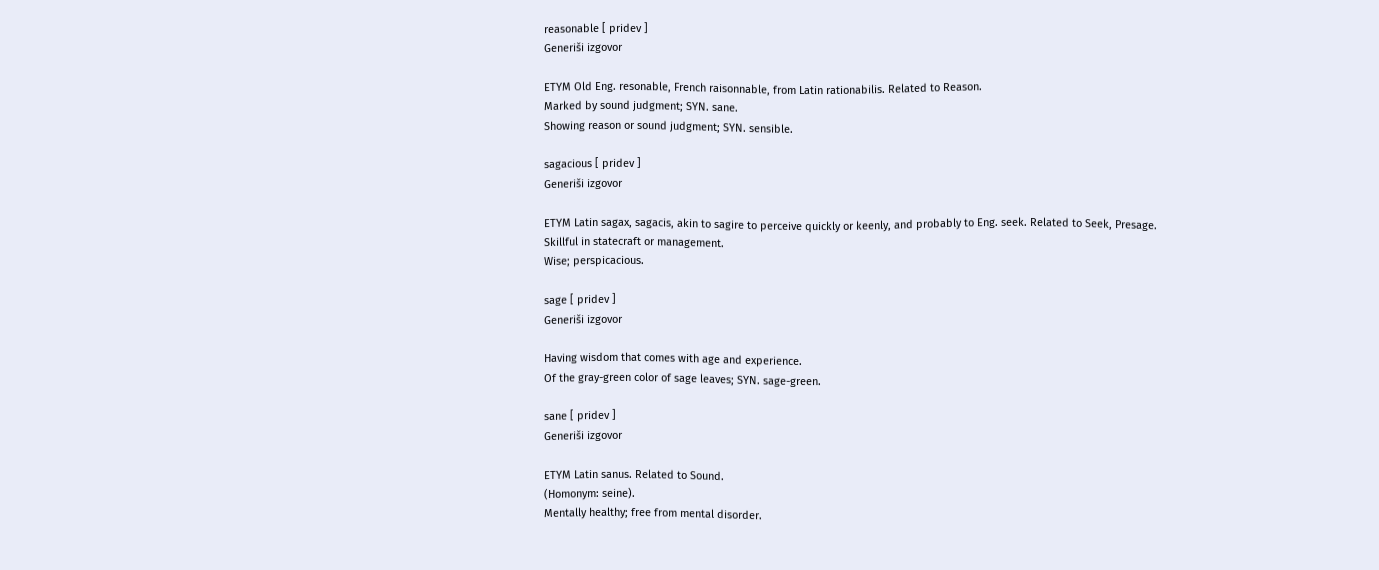reasonable [ pridev ]
Generiši izgovor

ETYM Old Eng. resonable, French raisonnable, from Latin rationabilis. Related to Reason.
Marked by sound judgment; SYN. sane.
Showing reason or sound judgment; SYN. sensible.

sagacious [ pridev ]
Generiši izgovor

ETYM Latin sagax, sagacis, akin to sagire to perceive quickly or keenly, and probably to Eng. seek. Related to Seek, Presage.
Skillful in statecraft or management.
Wise; perspicacious.

sage [ pridev ]
Generiši izgovor

Having wisdom that comes with age and experience.
Of the gray-green color of sage leaves; SYN. sage-green.

sane [ pridev ]
Generiši izgovor

ETYM Latin sanus. Related to Sound.
(Homonym: seine).
Mentally healthy; free from mental disorder.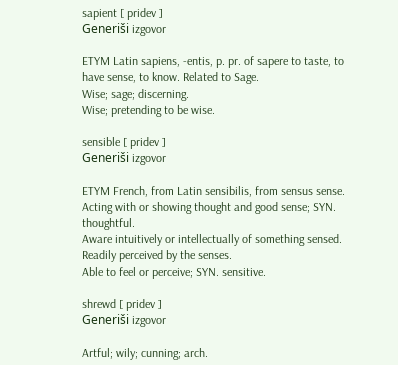sapient [ pridev ]
Generiši izgovor

ETYM Latin sapiens, -entis, p. pr. of sapere to taste, to have sense, to know. Related to Sage.
Wise; sage; discerning.
Wise; pretending to be wise.

sensible [ pridev ]
Generiši izgovor

ETYM French, from Latin sensibilis, from sensus sense.
Acting with or showing thought and good sense; SYN. thoughtful.
Aware intuitively or intellectually of something sensed.
Readily perceived by the senses.
Able to feel or perceive; SYN. sensitive.

shrewd [ pridev ]
Generiši izgovor

Artful; wily; cunning; arch.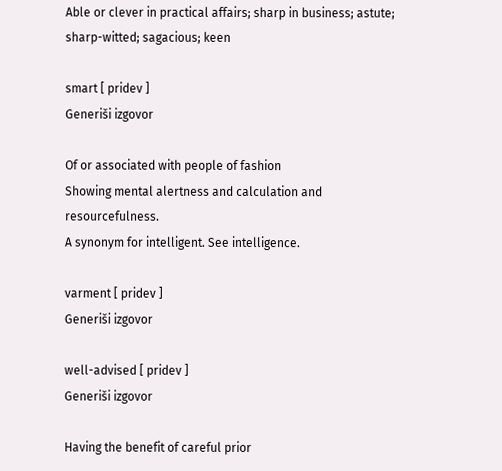Able or clever in practical affairs; sharp in business; astute; sharp-witted; sagacious; keen

smart [ pridev ]
Generiši izgovor

Of or associated with people of fashion
Showing mental alertness and calculation and resourcefulness.
A synonym for intelligent. See intelligence.

varment [ pridev ]
Generiši izgovor

well-advised [ pridev ]
Generiši izgovor

Having the benefit of careful prior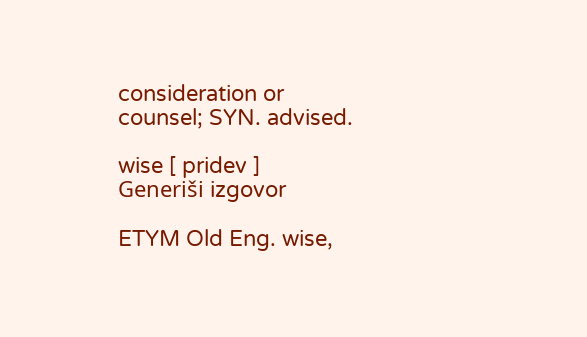consideration or counsel; SYN. advised.

wise [ pridev ]
Generiši izgovor

ETYM Old Eng. wise,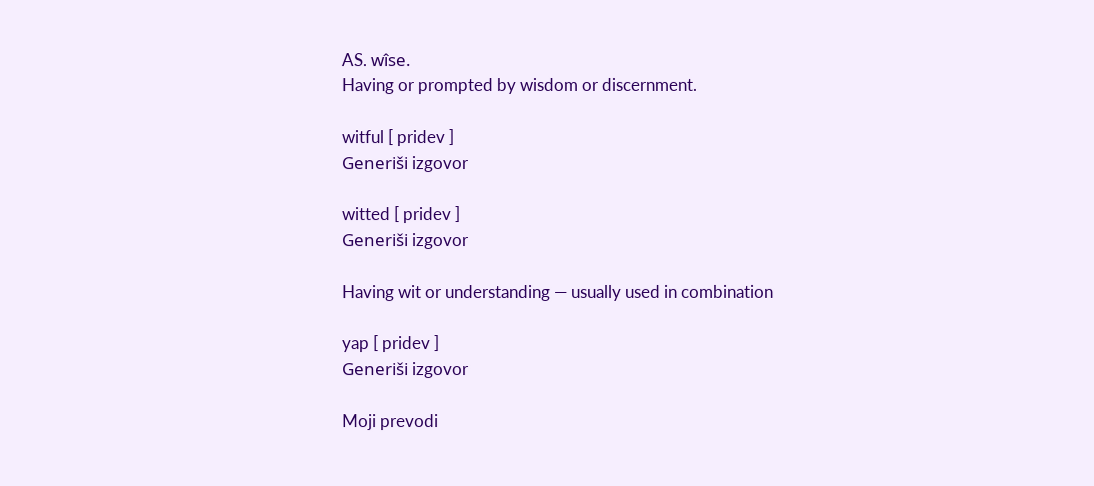AS. wîse.
Having or prompted by wisdom or discernment.

witful [ pridev ]
Generiši izgovor

witted [ pridev ]
Generiši izgovor

Having wit or understanding — usually used in combination

yap [ pridev ]
Generiši izgovor

Moji prevodi